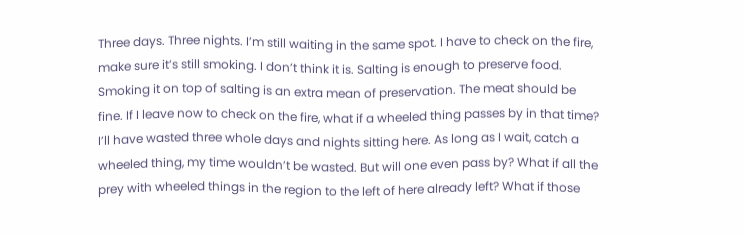Three days. Three nights. I’m still waiting in the same spot. I have to check on the fire, make sure it’s still smoking. I don’t think it is. Salting is enough to preserve food. Smoking it on top of salting is an extra mean of preservation. The meat should be fine. If I leave now to check on the fire, what if a wheeled thing passes by in that time? I’ll have wasted three whole days and nights sitting here. As long as I wait, catch a wheeled thing, my time wouldn’t be wasted. But will one even pass by? What if all the prey with wheeled things in the region to the left of here already left? What if those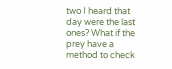two I heard that day were the last ones? What if the prey have a method to check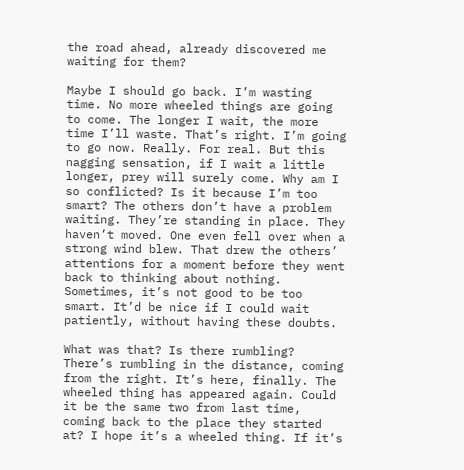the road ahead, already discovered me waiting for them?

Maybe I should go back. I’m wasting time. No more wheeled things are going to come. The longer I wait, the more time I’ll waste. That’s right. I’m going to go now. Really. For real. But this nagging sensation, if I wait a little longer, prey will surely come. Why am I so conflicted? Is it because I’m too smart? The others don’t have a problem waiting. They’re standing in place. They haven’t moved. One even fell over when a strong wind blew. That drew the others’ attentions for a moment before they went back to thinking about nothing. Sometimes, it’s not good to be too smart. It’d be nice if I could wait patiently, without having these doubts.

What was that? Is there rumbling? There’s rumbling in the distance, coming from the right. It’s here, finally. The wheeled thing has appeared again. Could it be the same two from last time, coming back to the place they started at? I hope it’s a wheeled thing. If it’s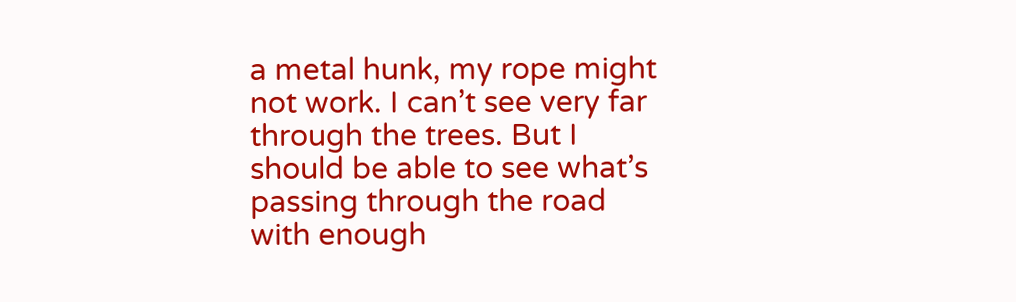a metal hunk, my rope might not work. I can’t see very far through the trees. But I should be able to see what’s passing through the road with enough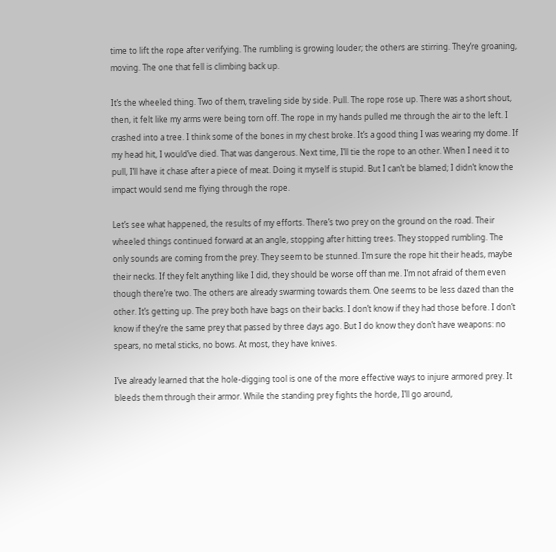time to lift the rope after verifying. The rumbling is growing louder; the others are stirring. They’re groaning, moving. The one that fell is climbing back up.

It’s the wheeled thing. Two of them, traveling side by side. Pull. The rope rose up. There was a short shout, then, it felt like my arms were being torn off. The rope in my hands pulled me through the air to the left. I crashed into a tree. I think some of the bones in my chest broke. It’s a good thing I was wearing my dome. If my head hit, I would’ve died. That was dangerous. Next time, I’ll tie the rope to an other. When I need it to pull, I’ll have it chase after a piece of meat. Doing it myself is stupid. But I can’t be blamed; I didn’t know the impact would send me flying through the rope.

Let’s see what happened, the results of my efforts. There’s two prey on the ground on the road. Their wheeled things continued forward at an angle, stopping after hitting trees. They stopped rumbling. The only sounds are coming from the prey. They seem to be stunned. I’m sure the rope hit their heads, maybe their necks. If they felt anything like I did, they should be worse off than me. I’m not afraid of them even though there’re two. The others are already swarming towards them. One seems to be less dazed than the other. It’s getting up. The prey both have bags on their backs. I don’t know if they had those before. I don’t know if they’re the same prey that passed by three days ago. But I do know they don’t have weapons: no spears, no metal sticks, no bows. At most, they have knives.

I’ve already learned that the hole-digging tool is one of the more effective ways to injure armored prey. It bleeds them through their armor. While the standing prey fights the horde, I’ll go around,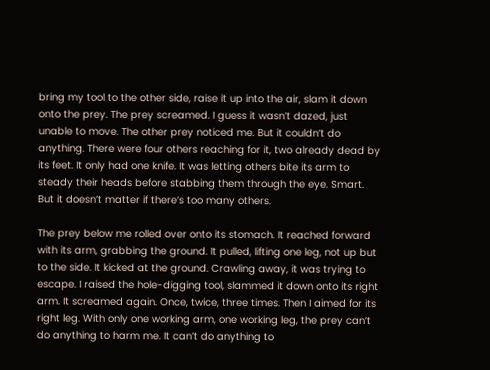bring my tool to the other side, raise it up into the air, slam it down onto the prey. The prey screamed. I guess it wasn’t dazed, just unable to move. The other prey noticed me. But it couldn’t do anything. There were four others reaching for it, two already dead by its feet. It only had one knife. It was letting others bite its arm to steady their heads before stabbing them through the eye. Smart. But it doesn’t matter if there’s too many others.

The prey below me rolled over onto its stomach. It reached forward with its arm, grabbing the ground. It pulled, lifting one leg, not up but to the side. It kicked at the ground. Crawling away, it was trying to escape. I raised the hole-digging tool, slammed it down onto its right arm. It screamed again. Once, twice, three times. Then I aimed for its right leg. With only one working arm, one working leg, the prey can’t do anything to harm me. It can’t do anything to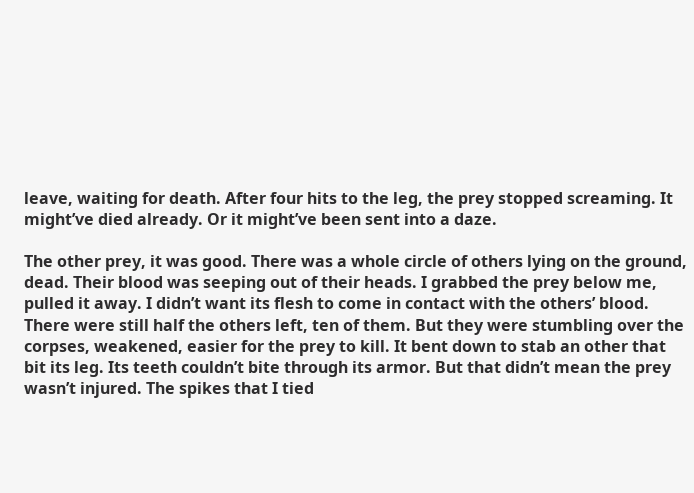leave, waiting for death. After four hits to the leg, the prey stopped screaming. It might’ve died already. Or it might’ve been sent into a daze.

The other prey, it was good. There was a whole circle of others lying on the ground, dead. Their blood was seeping out of their heads. I grabbed the prey below me, pulled it away. I didn’t want its flesh to come in contact with the others’ blood. There were still half the others left, ten of them. But they were stumbling over the corpses, weakened, easier for the prey to kill. It bent down to stab an other that bit its leg. Its teeth couldn’t bite through its armor. But that didn’t mean the prey wasn’t injured. The spikes that I tied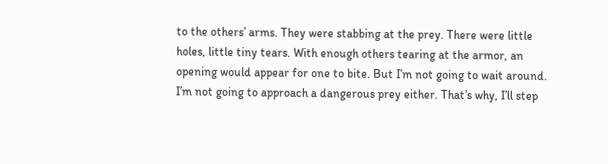to the others’ arms. They were stabbing at the prey. There were little holes, little tiny tears. With enough others tearing at the armor, an opening would appear for one to bite. But I’m not going to wait around. I’m not going to approach a dangerous prey either. That’s why, I’ll step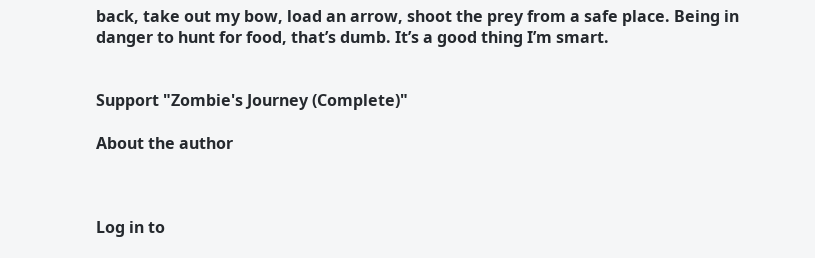back, take out my bow, load an arrow, shoot the prey from a safe place. Being in danger to hunt for food, that’s dumb. It’s a good thing I’m smart.


Support "Zombie's Journey (Complete)"

About the author



Log in to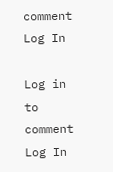comment
Log In

Log in to comment
Log In